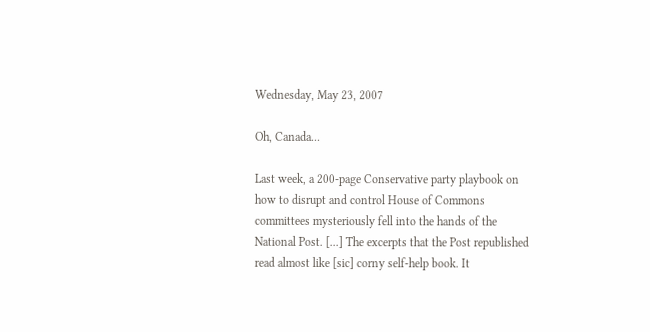Wednesday, May 23, 2007

Oh, Canada...

Last week, a 200-page Conservative party playbook on how to disrupt and control House of Commons committees mysteriously fell into the hands of the National Post. [...] The excerpts that the Post republished read almost like [sic] corny self-help book. It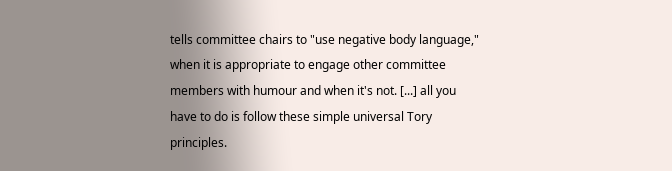tells committee chairs to "use negative body language," when it is appropriate to engage other committee members with humour and when it's not. [...] all you have to do is follow these simple universal Tory principles.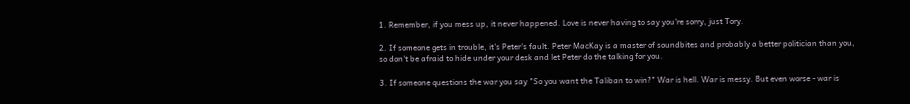1. Remember, if you mess up, it never happened. Love is never having to say you're sorry, just Tory.

2. If someone gets in trouble, it's Peter's fault. Peter MacKay is a master of soundbites and probably a better politician than you, so don't be afraid to hide under your desk and let Peter do the talking for you.

3. If someone questions the war you say "So you want the Taliban to win?" War is hell. War is messy. But even worse - war is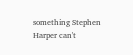something Stephen Harper can't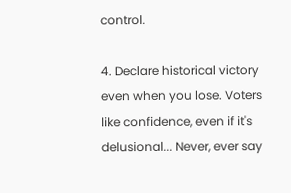control.

4. Declare historical victory even when you lose. Voters like confidence, even if it's delusional... Never, ever say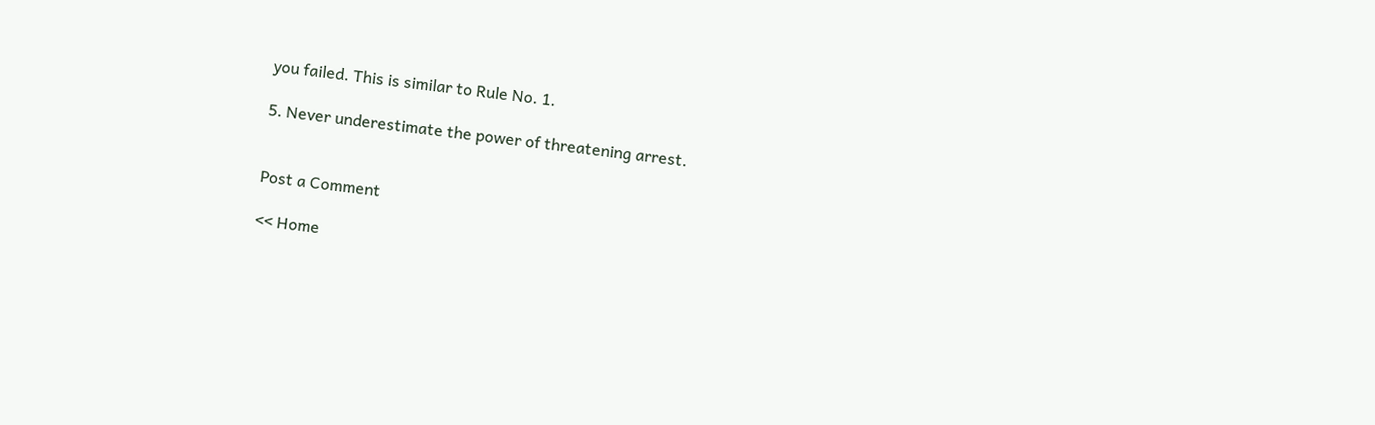you failed. This is similar to Rule No. 1.

5. Never underestimate the power of threatening arrest.


Post a Comment

<< Home